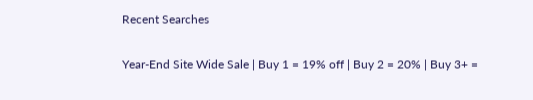Recent Searches

Year-End Site Wide Sale | Buy 1 = 19% off | Buy 2 = 20% | Buy 3+ =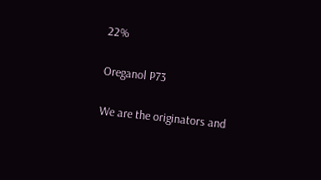22%

Oreganol P73

We are the originators and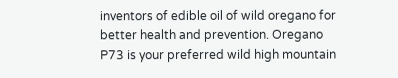inventors of edible oil of wild oregano for better health and prevention. Oregano P73 is your preferred wild high mountain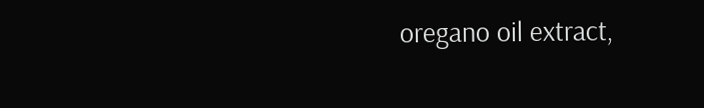oregano oil extract,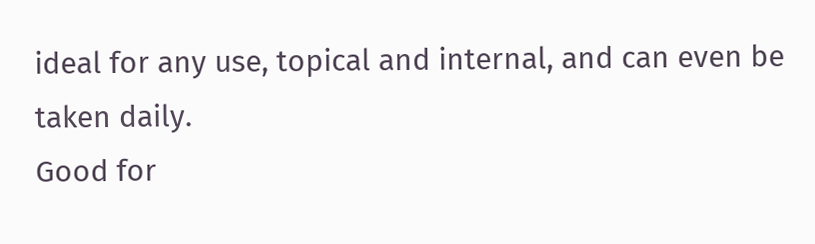ideal for any use, topical and internal, and can even be taken daily.
Good for